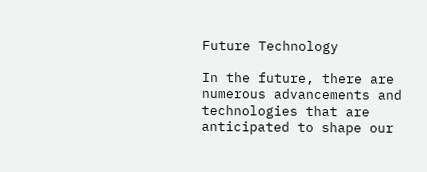Future Technology

In the future, there are numerous advancements and technologies that are anticipated to shape our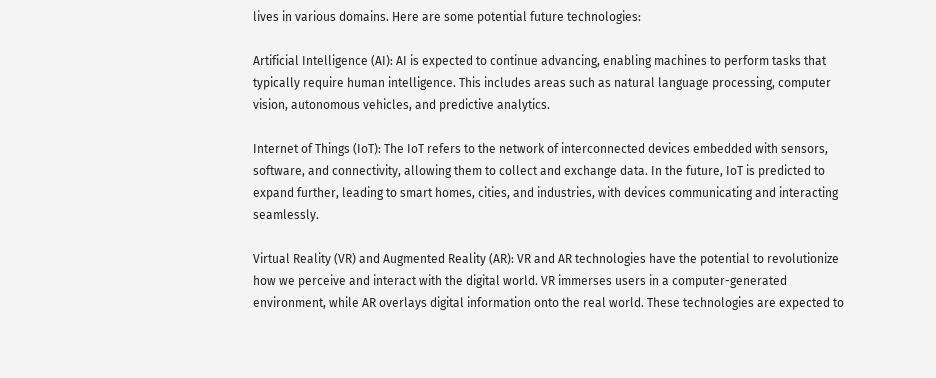lives in various domains. Here are some potential future technologies:

Artificial Intelligence (AI): AI is expected to continue advancing, enabling machines to perform tasks that typically require human intelligence. This includes areas such as natural language processing, computer vision, autonomous vehicles, and predictive analytics.

Internet of Things (IoT): The IoT refers to the network of interconnected devices embedded with sensors, software, and connectivity, allowing them to collect and exchange data. In the future, IoT is predicted to expand further, leading to smart homes, cities, and industries, with devices communicating and interacting seamlessly.

Virtual Reality (VR) and Augmented Reality (AR): VR and AR technologies have the potential to revolutionize how we perceive and interact with the digital world. VR immerses users in a computer-generated environment, while AR overlays digital information onto the real world. These technologies are expected to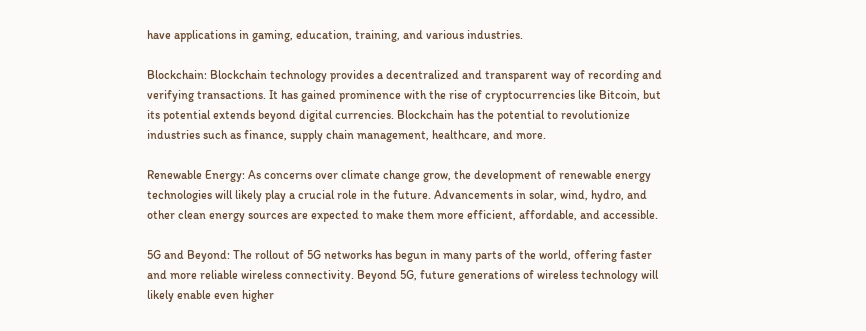have applications in gaming, education, training, and various industries.

Blockchain: Blockchain technology provides a decentralized and transparent way of recording and verifying transactions. It has gained prominence with the rise of cryptocurrencies like Bitcoin, but its potential extends beyond digital currencies. Blockchain has the potential to revolutionize industries such as finance, supply chain management, healthcare, and more.

Renewable Energy: As concerns over climate change grow, the development of renewable energy technologies will likely play a crucial role in the future. Advancements in solar, wind, hydro, and other clean energy sources are expected to make them more efficient, affordable, and accessible.

5G and Beyond: The rollout of 5G networks has begun in many parts of the world, offering faster and more reliable wireless connectivity. Beyond 5G, future generations of wireless technology will likely enable even higher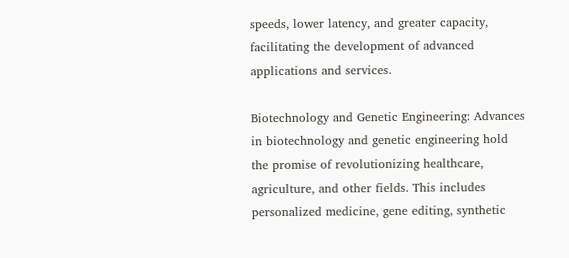speeds, lower latency, and greater capacity, facilitating the development of advanced applications and services.

Biotechnology and Genetic Engineering: Advances in biotechnology and genetic engineering hold the promise of revolutionizing healthcare, agriculture, and other fields. This includes personalized medicine, gene editing, synthetic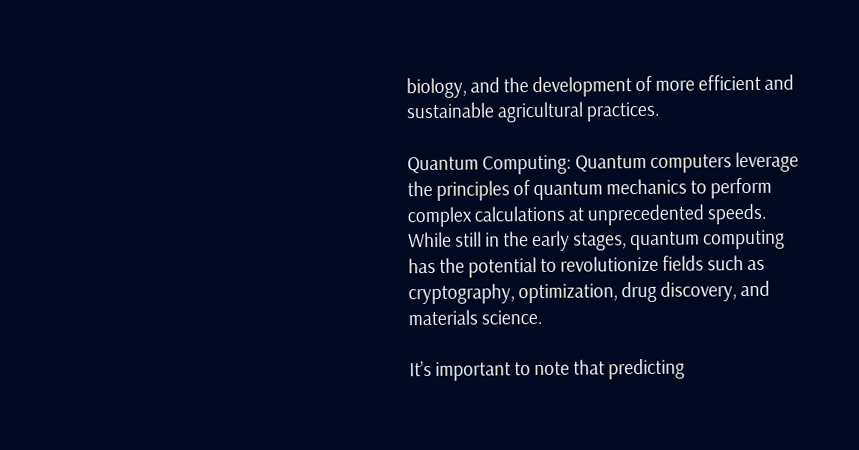biology, and the development of more efficient and sustainable agricultural practices.

Quantum Computing: Quantum computers leverage the principles of quantum mechanics to perform complex calculations at unprecedented speeds. While still in the early stages, quantum computing has the potential to revolutionize fields such as cryptography, optimization, drug discovery, and materials science.

It’s important to note that predicting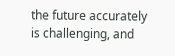the future accurately is challenging, and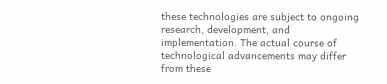these technologies are subject to ongoing research, development, and implementation. The actual course of technological advancements may differ from these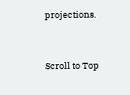projections.


Scroll to Top